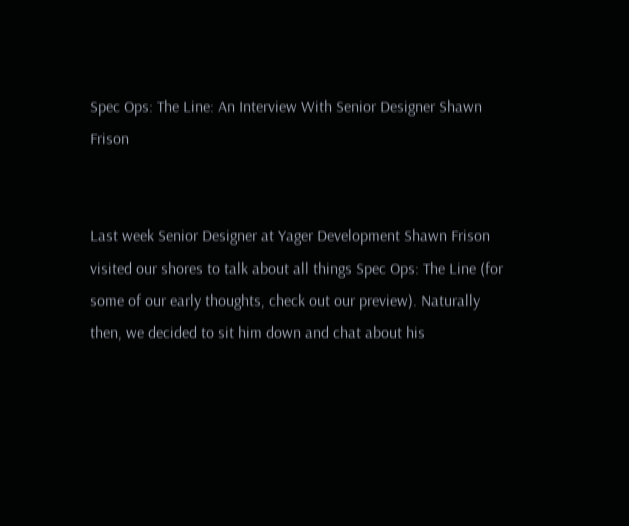Spec Ops: The Line: An Interview With Senior Designer Shawn Frison


Last week Senior Designer at Yager Development Shawn Frison visited our shores to talk about all things Spec Ops: The Line (for some of our early thoughts, check out our preview). Naturally then, we decided to sit him down and chat about his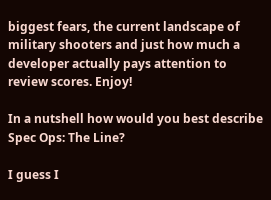biggest fears, the current landscape of military shooters and just how much a developer actually pays attention to review scores. Enjoy!

In a nutshell how would you best describe Spec Ops: The Line?

I guess I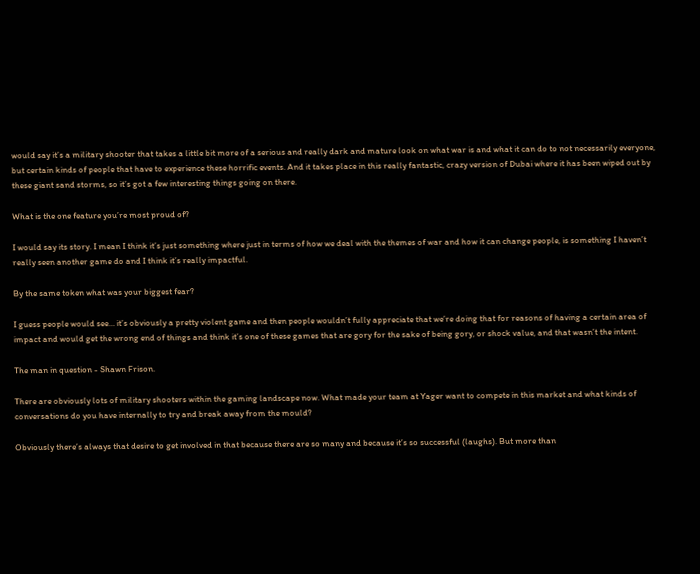would say it’s a military shooter that takes a little bit more of a serious and really dark and mature look on what war is and what it can do to not necessarily everyone, but certain kinds of people that have to experience these horrific events. And it takes place in this really fantastic, crazy version of Dubai where it has been wiped out by these giant sand storms, so it’s got a few interesting things going on there.

What is the one feature you’re most proud of?

I would say its story. I mean I think it’s just something where just in terms of how we deal with the themes of war and how it can change people, is something I haven’t really seen another game do and I think it’s really impactful.

By the same token what was your biggest fear?

I guess people would see… it’s obviously a pretty violent game and then people wouldn’t fully appreciate that we’re doing that for reasons of having a certain area of impact and would get the wrong end of things and think it’s one of these games that are gory for the sake of being gory, or shock value, and that wasn’t the intent.

The man in question - Shawn Frison.

There are obviously lots of military shooters within the gaming landscape now. What made your team at Yager want to compete in this market and what kinds of conversations do you have internally to try and break away from the mould?

Obviously there’s always that desire to get involved in that because there are so many and because it’s so successful (laughs). But more than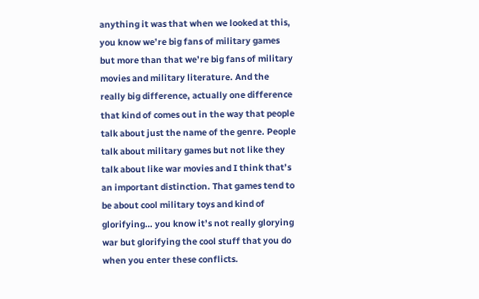anything it was that when we looked at this, you know we’re big fans of military games but more than that we’re big fans of military movies and military literature. And the really big difference, actually one difference that kind of comes out in the way that people talk about just the name of the genre. People talk about military games but not like they talk about like war movies and I think that’s an important distinction. That games tend to be about cool military toys and kind of glorifying… you know it’s not really glorying war but glorifying the cool stuff that you do when you enter these conflicts.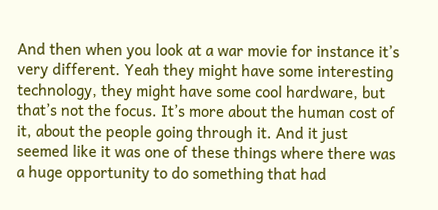And then when you look at a war movie for instance it’s very different. Yeah they might have some interesting technology, they might have some cool hardware, but that’s not the focus. It’s more about the human cost of it, about the people going through it. And it just seemed like it was one of these things where there was a huge opportunity to do something that had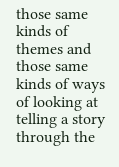those same kinds of themes and those same kinds of ways of looking at telling a story through the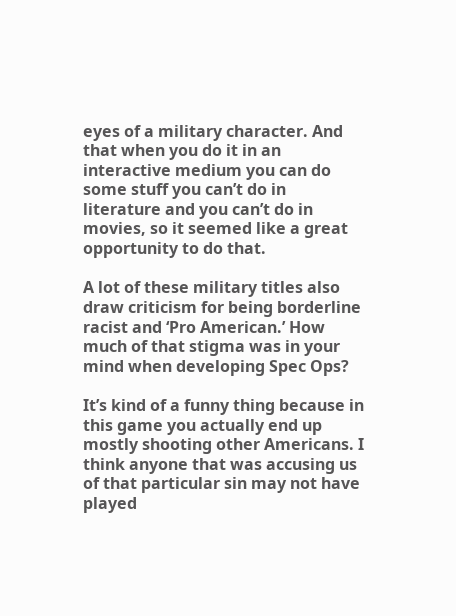eyes of a military character. And that when you do it in an interactive medium you can do some stuff you can’t do in literature and you can’t do in movies, so it seemed like a great opportunity to do that.

A lot of these military titles also draw criticism for being borderline racist and ‘Pro American.’ How much of that stigma was in your mind when developing Spec Ops?

It’s kind of a funny thing because in this game you actually end up mostly shooting other Americans. I think anyone that was accusing us of that particular sin may not have played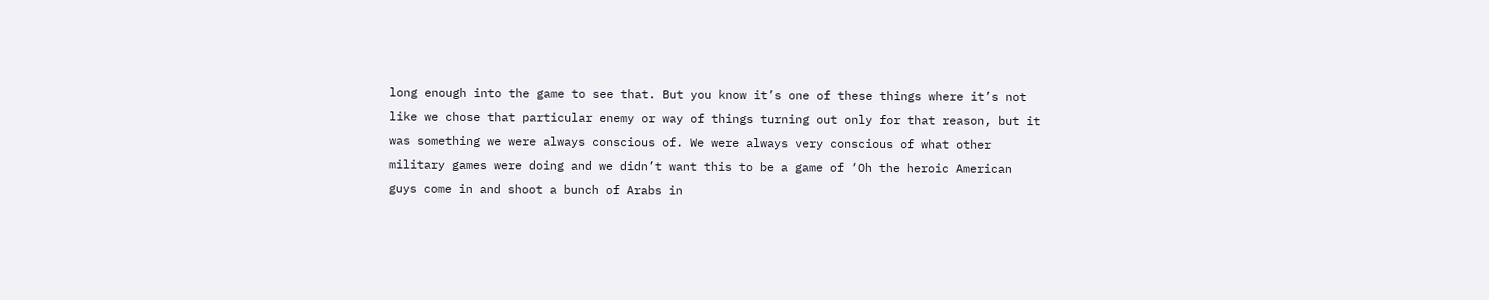long enough into the game to see that. But you know it’s one of these things where it’s not like we chose that particular enemy or way of things turning out only for that reason, but it was something we were always conscious of. We were always very conscious of what other military games were doing and we didn’t want this to be a game of ‘Oh the heroic American guys come in and shoot a bunch of Arabs in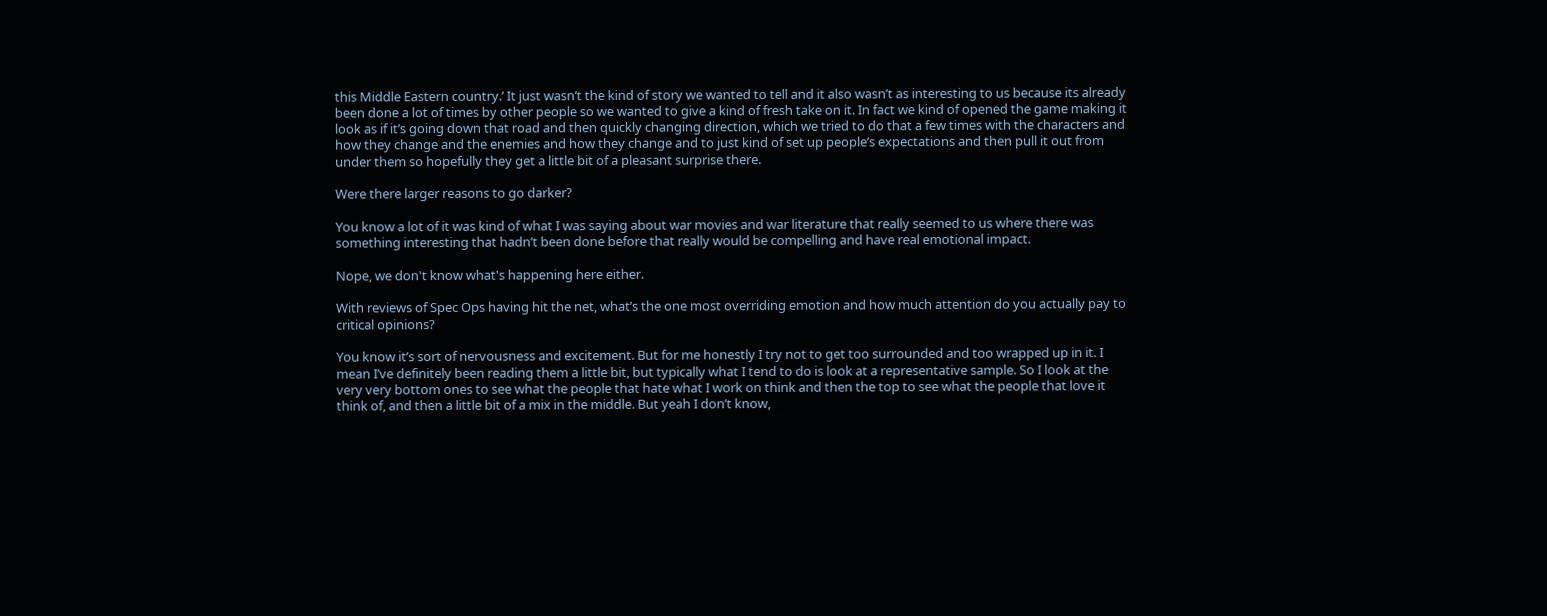this Middle Eastern country.’ It just wasn’t the kind of story we wanted to tell and it also wasn’t as interesting to us because its already been done a lot of times by other people so we wanted to give a kind of fresh take on it. In fact we kind of opened the game making it look as if it’s going down that road and then quickly changing direction, which we tried to do that a few times with the characters and how they change and the enemies and how they change and to just kind of set up people’s expectations and then pull it out from under them so hopefully they get a little bit of a pleasant surprise there.

Were there larger reasons to go darker?

You know a lot of it was kind of what I was saying about war movies and war literature that really seemed to us where there was something interesting that hadn’t been done before that really would be compelling and have real emotional impact.

Nope, we don't know what's happening here either.

With reviews of Spec Ops having hit the net, what’s the one most overriding emotion and how much attention do you actually pay to critical opinions?

You know it’s sort of nervousness and excitement. But for me honestly I try not to get too surrounded and too wrapped up in it. I mean I’ve definitely been reading them a little bit, but typically what I tend to do is look at a representative sample. So I look at the very very bottom ones to see what the people that hate what I work on think and then the top to see what the people that love it think of, and then a little bit of a mix in the middle. But yeah I don’t know,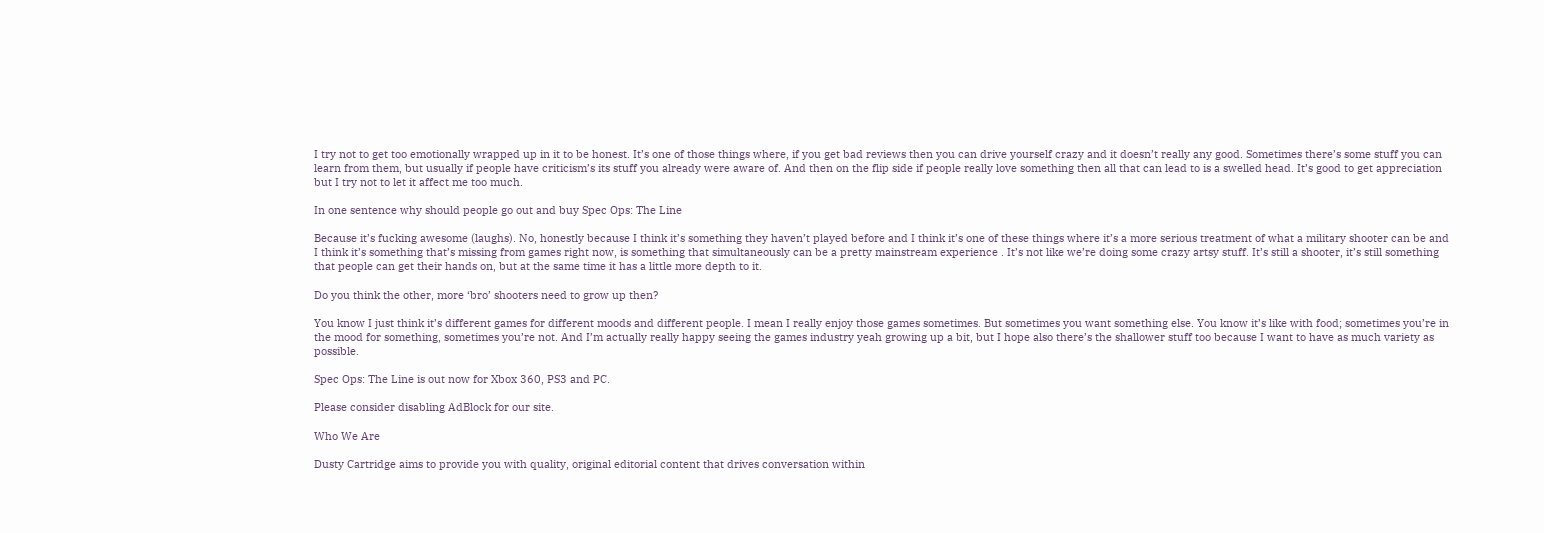I try not to get too emotionally wrapped up in it to be honest. It’s one of those things where, if you get bad reviews then you can drive yourself crazy and it doesn’t really any good. Sometimes there’s some stuff you can learn from them, but usually if people have criticism’s its stuff you already were aware of. And then on the flip side if people really love something then all that can lead to is a swelled head. It’s good to get appreciation but I try not to let it affect me too much.

In one sentence why should people go out and buy Spec Ops: The Line

Because it’s fucking awesome (laughs). No, honestly because I think it’s something they haven’t played before and I think it’s one of these things where it’s a more serious treatment of what a military shooter can be and I think it’s something that’s missing from games right now, is something that simultaneously can be a pretty mainstream experience . It’s not like we’re doing some crazy artsy stuff. It’s still a shooter, it’s still something that people can get their hands on, but at the same time it has a little more depth to it.

Do you think the other, more ‘bro’ shooters need to grow up then?

You know I just think it’s different games for different moods and different people. I mean I really enjoy those games sometimes. But sometimes you want something else. You know it’s like with food; sometimes you’re in the mood for something, sometimes you’re not. And I’m actually really happy seeing the games industry yeah growing up a bit, but I hope also there’s the shallower stuff too because I want to have as much variety as possible.

Spec Ops: The Line is out now for Xbox 360, PS3 and PC.

Please consider disabling AdBlock for our site.

Who We Are

Dusty Cartridge aims to provide you with quality, original editorial content that drives conversation within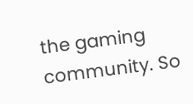the gaming community. So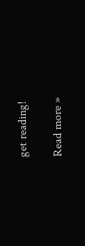get reading!

Read more »